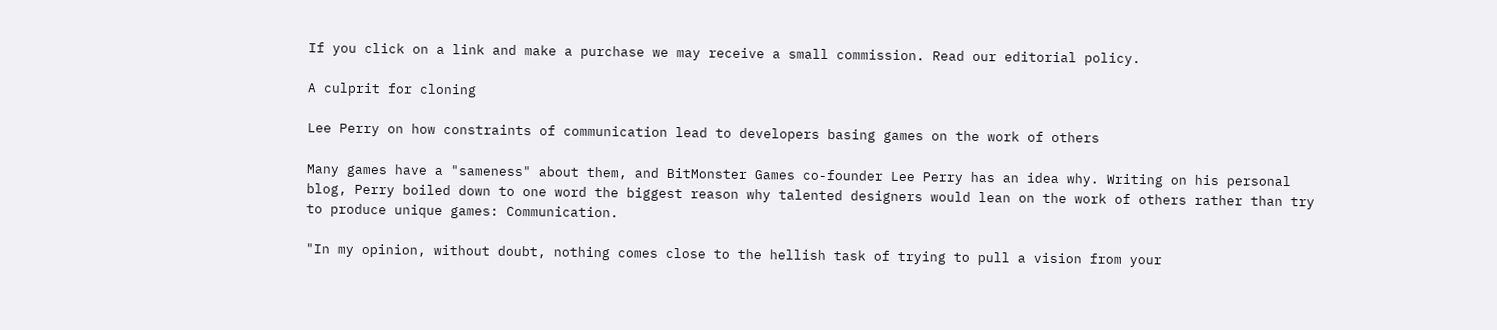If you click on a link and make a purchase we may receive a small commission. Read our editorial policy.

A culprit for cloning

Lee Perry on how constraints of communication lead to developers basing games on the work of others

Many games have a "sameness" about them, and BitMonster Games co-founder Lee Perry has an idea why. Writing on his personal blog, Perry boiled down to one word the biggest reason why talented designers would lean on the work of others rather than try to produce unique games: Communication.

"In my opinion, without doubt, nothing comes close to the hellish task of trying to pull a vision from your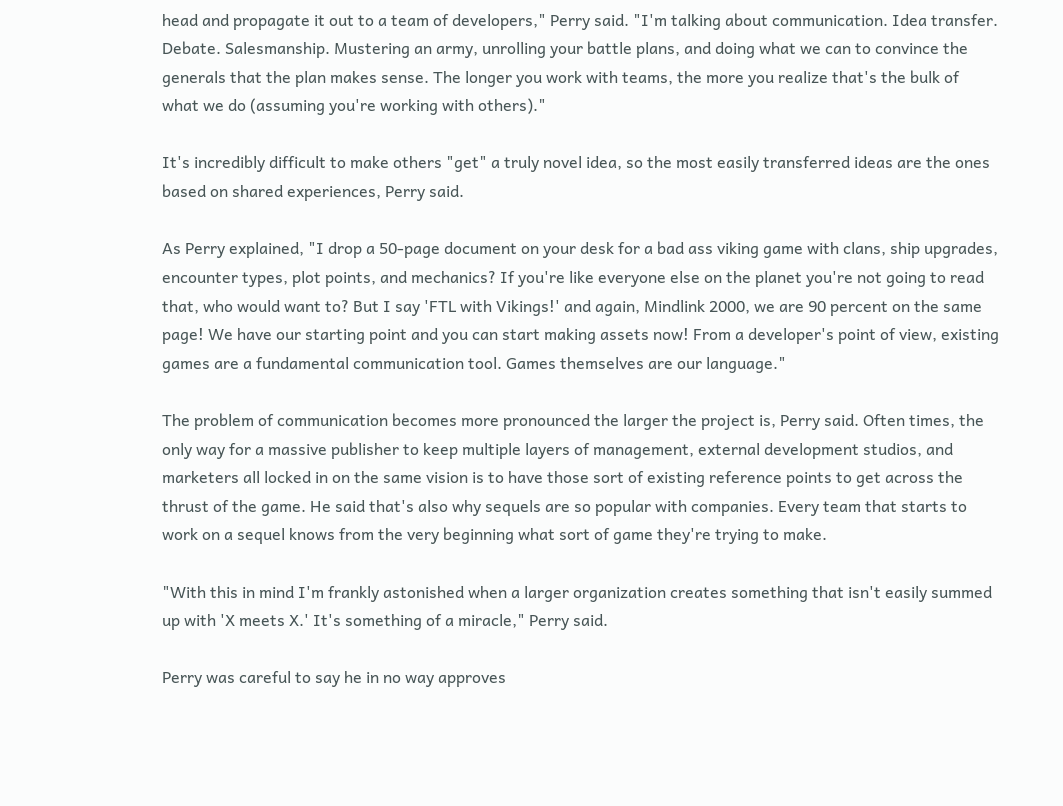head and propagate it out to a team of developers," Perry said. "I'm talking about communication. Idea transfer. Debate. Salesmanship. Mustering an army, unrolling your battle plans, and doing what we can to convince the generals that the plan makes sense. The longer you work with teams, the more you realize that's the bulk of what we do (assuming you're working with others)."

It's incredibly difficult to make others "get" a truly novel idea, so the most easily transferred ideas are the ones based on shared experiences, Perry said.

As Perry explained, "I drop a 50-page document on your desk for a bad ass viking game with clans, ship upgrades, encounter types, plot points, and mechanics? If you're like everyone else on the planet you're not going to read that, who would want to? But I say 'FTL with Vikings!' and again, Mindlink 2000, we are 90 percent on the same page! We have our starting point and you can start making assets now! From a developer's point of view, existing games are a fundamental communication tool. Games themselves are our language."

The problem of communication becomes more pronounced the larger the project is, Perry said. Often times, the only way for a massive publisher to keep multiple layers of management, external development studios, and marketers all locked in on the same vision is to have those sort of existing reference points to get across the thrust of the game. He said that's also why sequels are so popular with companies. Every team that starts to work on a sequel knows from the very beginning what sort of game they're trying to make.

"With this in mind I'm frankly astonished when a larger organization creates something that isn't easily summed up with 'X meets X.' It's something of a miracle," Perry said.

Perry was careful to say he in no way approves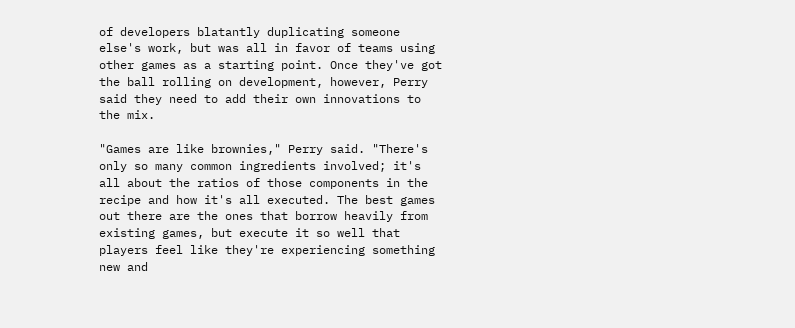of developers blatantly duplicating someone else's work, but was all in favor of teams using other games as a starting point. Once they've got the ball rolling on development, however, Perry said they need to add their own innovations to the mix.

"Games are like brownies," Perry said. "There's only so many common ingredients involved; it's all about the ratios of those components in the recipe and how it's all executed. The best games out there are the ones that borrow heavily from existing games, but execute it so well that players feel like they're experiencing something new and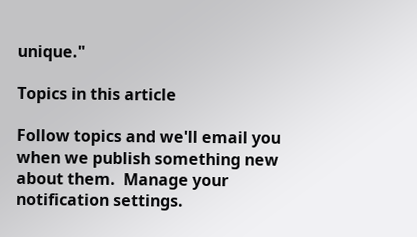unique."

Topics in this article

Follow topics and we'll email you when we publish something new about them.  Manage your notification settings.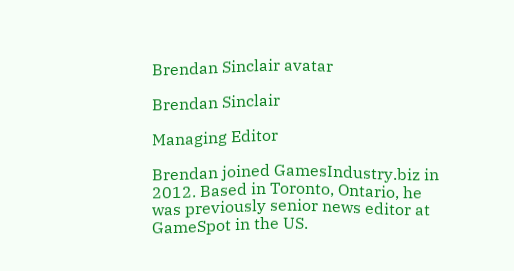Brendan Sinclair avatar

Brendan Sinclair

Managing Editor

Brendan joined GamesIndustry.biz in 2012. Based in Toronto, Ontario, he was previously senior news editor at GameSpot in the US.